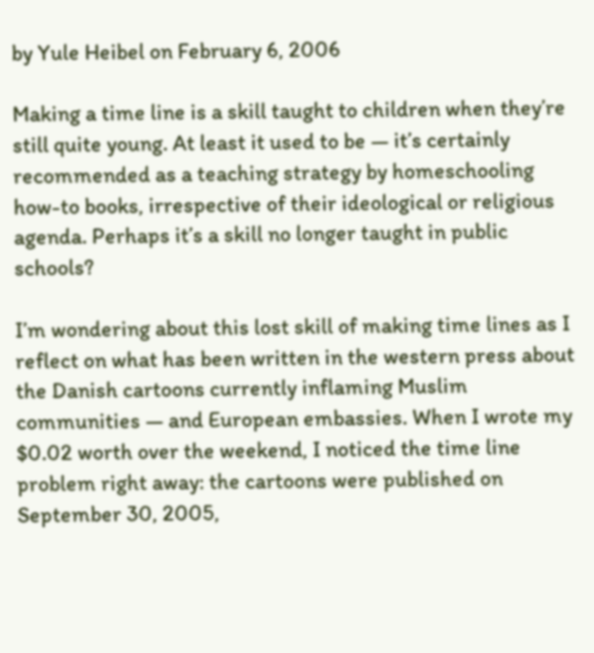by Yule Heibel on February 6, 2006

Making a time line is a skill taught to children when they’re still quite young. At least it used to be — it’s certainly recommended as a teaching strategy by homeschooling how-to books, irrespective of their ideological or religious agenda. Perhaps it’s a skill no longer taught in public schools?

I’m wondering about this lost skill of making time lines as I reflect on what has been written in the western press about the Danish cartoons currently inflaming Muslim communities — and European embassies. When I wrote my $0.02 worth over the weekend, I noticed the time line problem right away: the cartoons were published on September 30, 2005,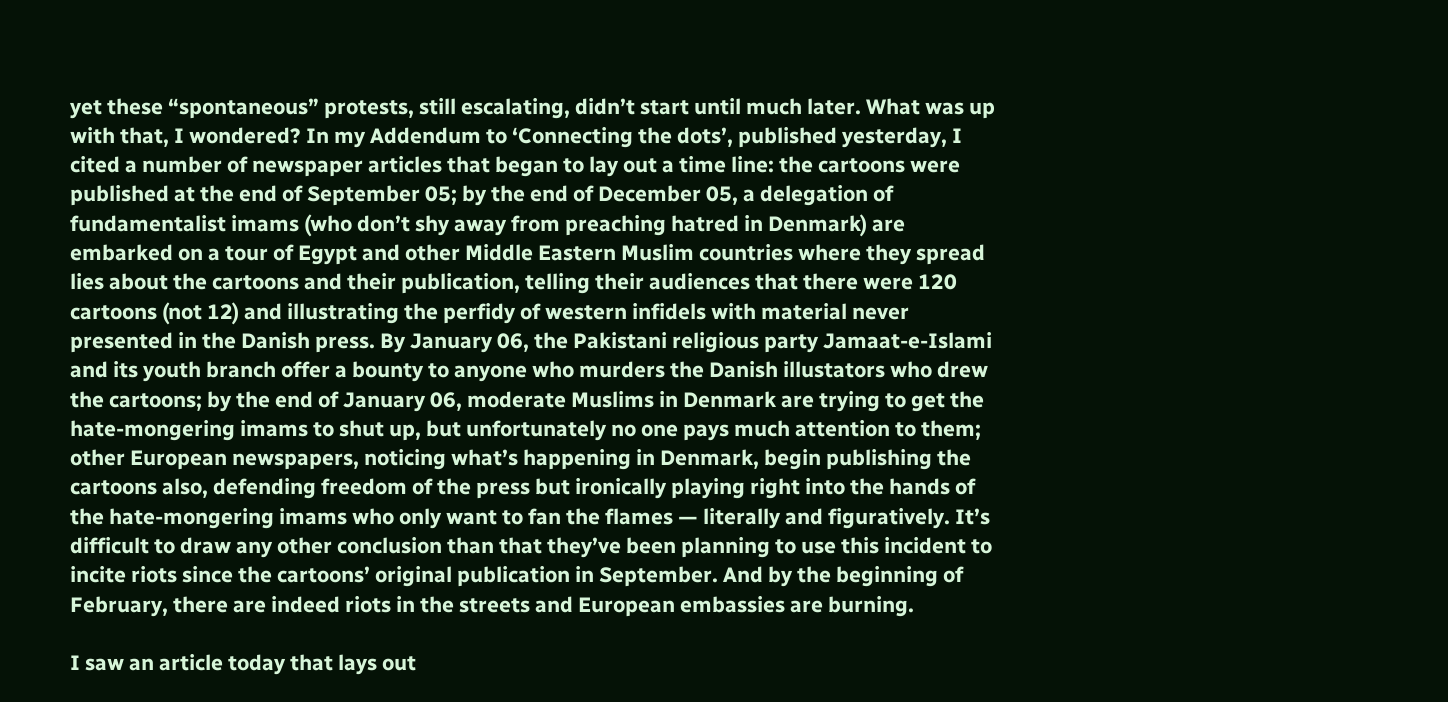yet these “spontaneous” protests, still escalating, didn’t start until much later. What was up with that, I wondered? In my Addendum to ‘Connecting the dots’, published yesterday, I cited a number of newspaper articles that began to lay out a time line: the cartoons were published at the end of September 05; by the end of December 05, a delegation of fundamentalist imams (who don’t shy away from preaching hatred in Denmark) are embarked on a tour of Egypt and other Middle Eastern Muslim countries where they spread lies about the cartoons and their publication, telling their audiences that there were 120 cartoons (not 12) and illustrating the perfidy of western infidels with material never presented in the Danish press. By January 06, the Pakistani religious party Jamaat-e-Islami and its youth branch offer a bounty to anyone who murders the Danish illustators who drew the cartoons; by the end of January 06, moderate Muslims in Denmark are trying to get the hate-mongering imams to shut up, but unfortunately no one pays much attention to them; other European newspapers, noticing what’s happening in Denmark, begin publishing the cartoons also, defending freedom of the press but ironically playing right into the hands of the hate-mongering imams who only want to fan the flames — literally and figuratively. It’s difficult to draw any other conclusion than that they’ve been planning to use this incident to incite riots since the cartoons’ original publication in September. And by the beginning of February, there are indeed riots in the streets and European embassies are burning.

I saw an article today that lays out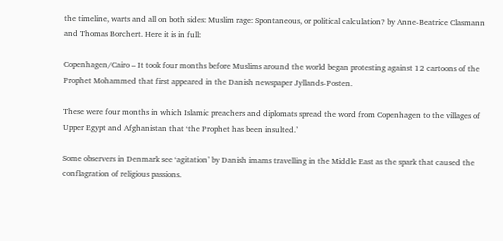the timeline, warts and all on both sides: Muslim rage: Spontaneous, or political calculation? by Anne-Beatrice Clasmann and Thomas Borchert. Here it is in full:

Copenhagen/Cairo – It took four months before Muslims around the world began protesting against 12 cartoons of the Prophet Mohammed that first appeared in the Danish newspaper Jyllands-Posten.

These were four months in which Islamic preachers and diplomats spread the word from Copenhagen to the villages of Upper Egypt and Afghanistan that ‘the Prophet has been insulted.’

Some observers in Denmark see ‘agitation’ by Danish imams travelling in the Middle East as the spark that caused the conflagration of religious passions.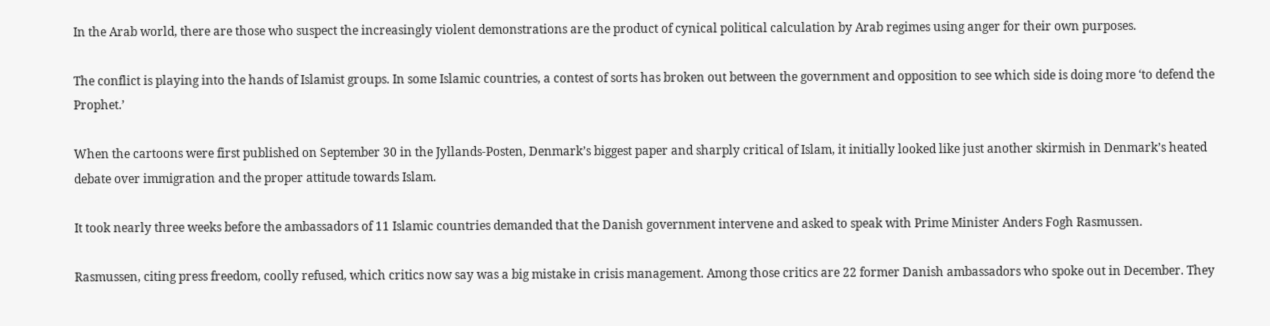In the Arab world, there are those who suspect the increasingly violent demonstrations are the product of cynical political calculation by Arab regimes using anger for their own purposes.

The conflict is playing into the hands of Islamist groups. In some Islamic countries, a contest of sorts has broken out between the government and opposition to see which side is doing more ‘to defend the Prophet.’

When the cartoons were first published on September 30 in the Jyllands-Posten, Denmark’s biggest paper and sharply critical of Islam, it initially looked like just another skirmish in Denmark’s heated debate over immigration and the proper attitude towards Islam.

It took nearly three weeks before the ambassadors of 11 Islamic countries demanded that the Danish government intervene and asked to speak with Prime Minister Anders Fogh Rasmussen.

Rasmussen, citing press freedom, coolly refused, which critics now say was a big mistake in crisis management. Among those critics are 22 former Danish ambassadors who spoke out in December. They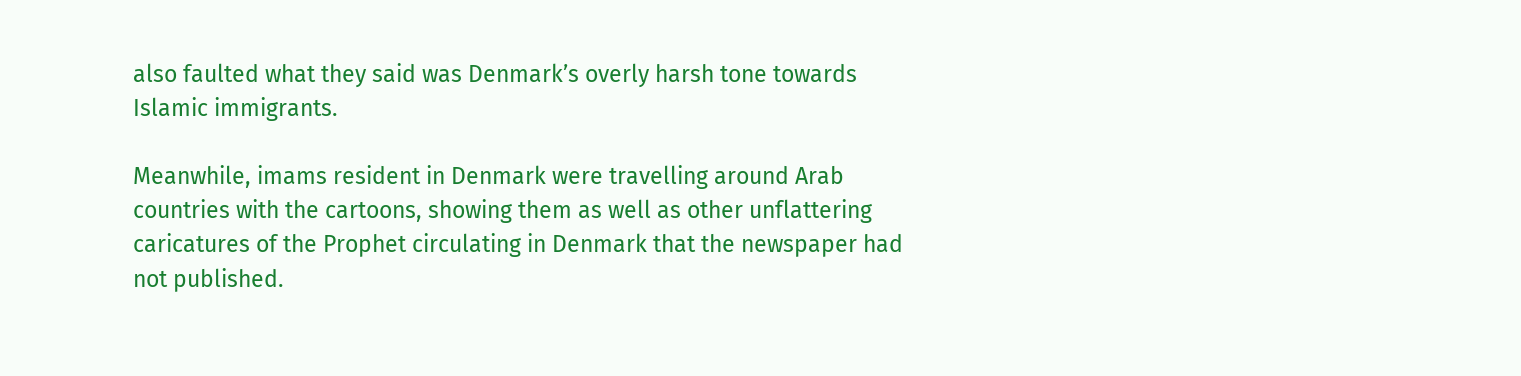also faulted what they said was Denmark’s overly harsh tone towards Islamic immigrants.

Meanwhile, imams resident in Denmark were travelling around Arab countries with the cartoons, showing them as well as other unflattering caricatures of the Prophet circulating in Denmark that the newspaper had not published.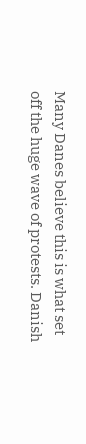Many Danes believe this is what set off the huge wave of protests. Danish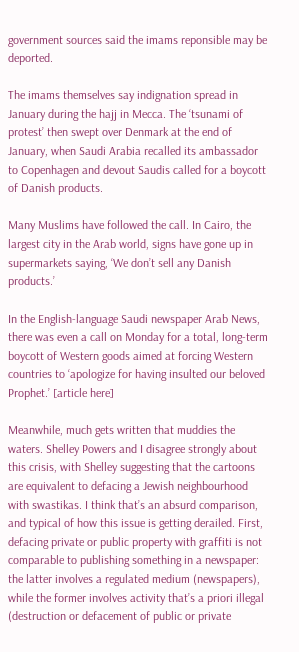government sources said the imams reponsible may be deported.

The imams themselves say indignation spread in January during the hajj in Mecca. The ‘tsunami of protest’ then swept over Denmark at the end of January, when Saudi Arabia recalled its ambassador to Copenhagen and devout Saudis called for a boycott of Danish products.

Many Muslims have followed the call. In Cairo, the largest city in the Arab world, signs have gone up in supermarkets saying, ‘We don’t sell any Danish products.’

In the English-language Saudi newspaper Arab News, there was even a call on Monday for a total, long-term boycott of Western goods aimed at forcing Western countries to ‘apologize for having insulted our beloved Prophet.’ [article here]

Meanwhile, much gets written that muddies the waters. Shelley Powers and I disagree strongly about this crisis, with Shelley suggesting that the cartoons are equivalent to defacing a Jewish neighbourhood with swastikas. I think that’s an absurd comparison, and typical of how this issue is getting derailed. First, defacing private or public property with graffiti is not comparable to publishing something in a newspaper: the latter involves a regulated medium (newspapers), while the former involves activity that’s a priori illegal (destruction or defacement of public or private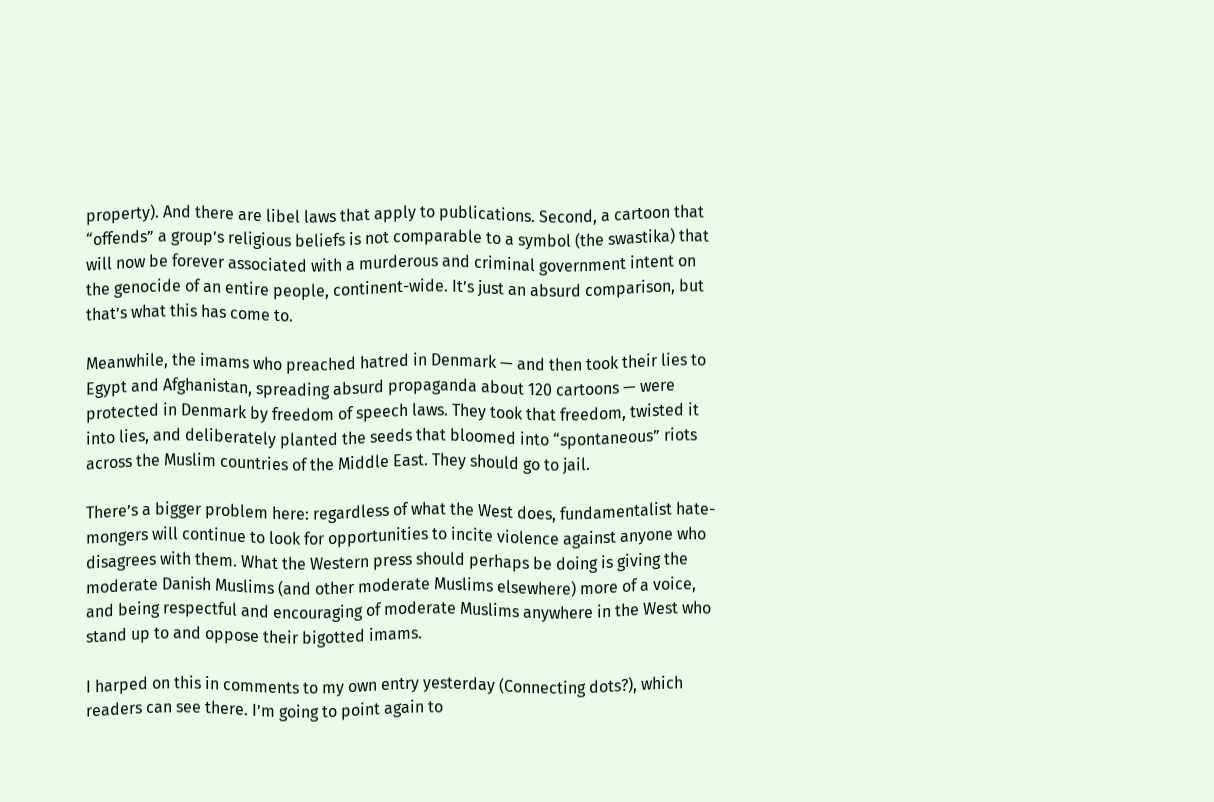property). And there are libel laws that apply to publications. Second, a cartoon that “offends” a group’s religious beliefs is not comparable to a symbol (the swastika) that will now be forever associated with a murderous and criminal government intent on the genocide of an entire people, continent-wide. It’s just an absurd comparison, but that’s what this has come to.

Meanwhile, the imams who preached hatred in Denmark — and then took their lies to Egypt and Afghanistan, spreading absurd propaganda about 120 cartoons — were protected in Denmark by freedom of speech laws. They took that freedom, twisted it into lies, and deliberately planted the seeds that bloomed into “spontaneous” riots across the Muslim countries of the Middle East. They should go to jail.

There’s a bigger problem here: regardless of what the West does, fundamentalist hate-mongers will continue to look for opportunities to incite violence against anyone who disagrees with them. What the Western press should perhaps be doing is giving the moderate Danish Muslims (and other moderate Muslims elsewhere) more of a voice, and being respectful and encouraging of moderate Muslims anywhere in the West who stand up to and oppose their bigotted imams.

I harped on this in comments to my own entry yesterday (Connecting dots?), which readers can see there. I’m going to point again to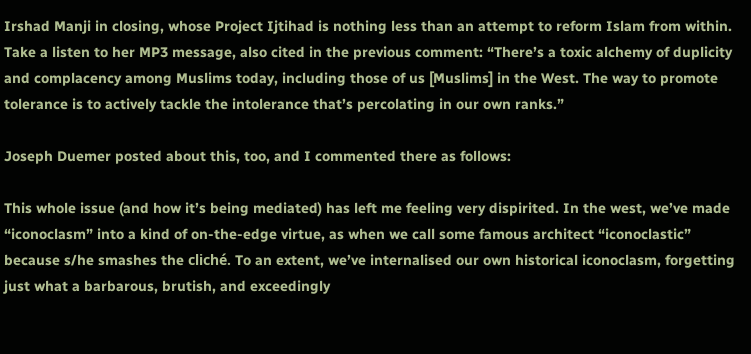Irshad Manji in closing, whose Project Ijtihad is nothing less than an attempt to reform Islam from within. Take a listen to her MP3 message, also cited in the previous comment: “There’s a toxic alchemy of duplicity and complacency among Muslims today, including those of us [Muslims] in the West. The way to promote tolerance is to actively tackle the intolerance that’s percolating in our own ranks.”

Joseph Duemer posted about this, too, and I commented there as follows:

This whole issue (and how it’s being mediated) has left me feeling very dispirited. In the west, we’ve made “iconoclasm” into a kind of on-the-edge virtue, as when we call some famous architect “iconoclastic” because s/he smashes the cliché. To an extent, we’ve internalised our own historical iconoclasm, forgetting just what a barbarous, brutish, and exceedingly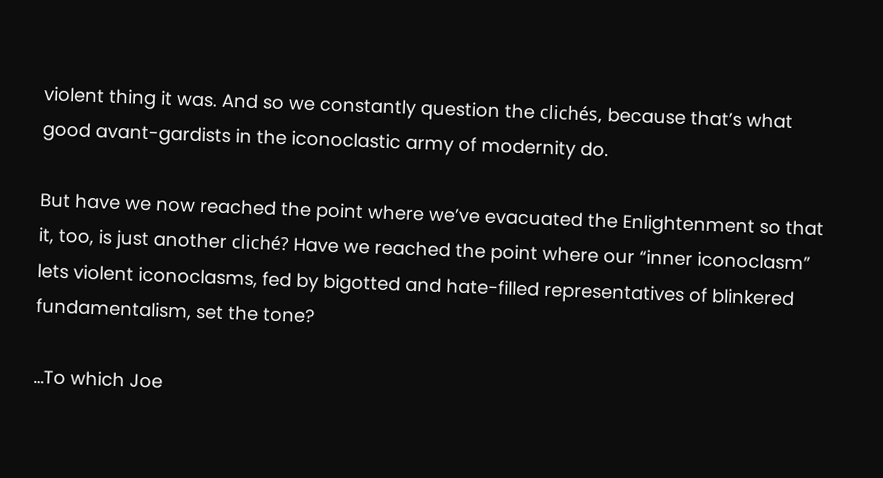violent thing it was. And so we constantly question the clichés, because that’s what good avant-gardists in the iconoclastic army of modernity do.

But have we now reached the point where we’ve evacuated the Enlightenment so that it, too, is just another cliché? Have we reached the point where our “inner iconoclasm” lets violent iconoclasms, fed by bigotted and hate-filled representatives of blinkered fundamentalism, set the tone?

…To which Joe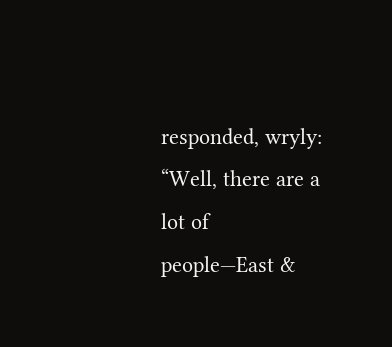responded, wryly: “Well, there are a lot of people—East &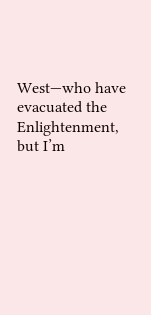West—who have evacuated the Enlightenment, but I’m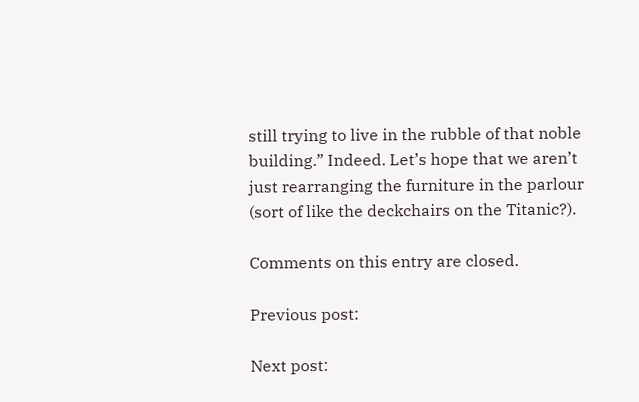still trying to live in the rubble of that noble building.” Indeed. Let’s hope that we aren’t just rearranging the furniture in the parlour (sort of like the deckchairs on the Titanic?).

Comments on this entry are closed.

Previous post:

Next post: